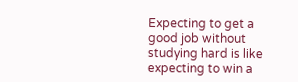Expecting to get a good job without studying hard is like expecting to win a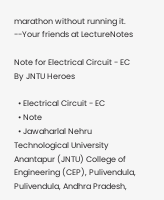marathon without running it.
--Your friends at LectureNotes

Note for Electrical Circuit - EC By JNTU Heroes

  • Electrical Circuit - EC
  • Note
  • Jawaharlal Nehru Technological University Anantapur (JNTU) College of Engineering (CEP), Pulivendula, Pulivendula, Andhra Pradesh,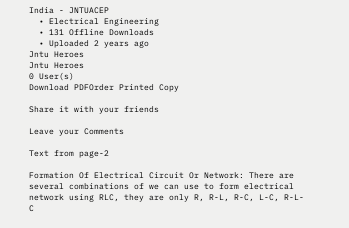India - JNTUACEP
  • Electrical Engineering
  • 131 Offline Downloads
  • Uploaded 2 years ago
Jntu Heroes
Jntu Heroes
0 User(s)
Download PDFOrder Printed Copy

Share it with your friends

Leave your Comments

Text from page-2

Formation Of Electrical Circuit Or Network: There are several combinations of we can use to form electrical network using RLC, they are only R, R-L, R-C, L-C, R-L-C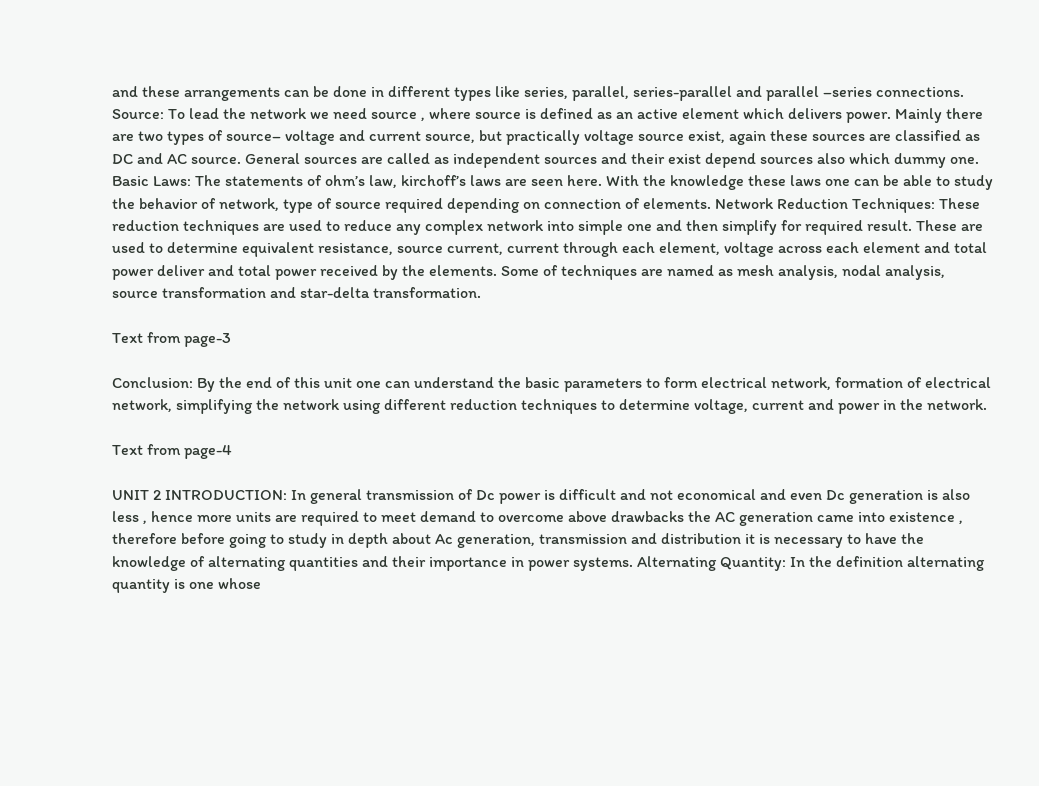and these arrangements can be done in different types like series, parallel, series-parallel and parallel –series connections. Source: To lead the network we need source , where source is defined as an active element which delivers power. Mainly there are two types of source– voltage and current source, but practically voltage source exist, again these sources are classified as DC and AC source. General sources are called as independent sources and their exist depend sources also which dummy one. Basic Laws: The statements of ohm’s law, kirchoff’s laws are seen here. With the knowledge these laws one can be able to study the behavior of network, type of source required depending on connection of elements. Network Reduction Techniques: These reduction techniques are used to reduce any complex network into simple one and then simplify for required result. These are used to determine equivalent resistance, source current, current through each element, voltage across each element and total power deliver and total power received by the elements. Some of techniques are named as mesh analysis, nodal analysis, source transformation and star-delta transformation.

Text from page-3

Conclusion: By the end of this unit one can understand the basic parameters to form electrical network, formation of electrical network, simplifying the network using different reduction techniques to determine voltage, current and power in the network.

Text from page-4

UNIT 2 INTRODUCTION: In general transmission of Dc power is difficult and not economical and even Dc generation is also less , hence more units are required to meet demand to overcome above drawbacks the AC generation came into existence , therefore before going to study in depth about Ac generation, transmission and distribution it is necessary to have the knowledge of alternating quantities and their importance in power systems. Alternating Quantity: In the definition alternating quantity is one whose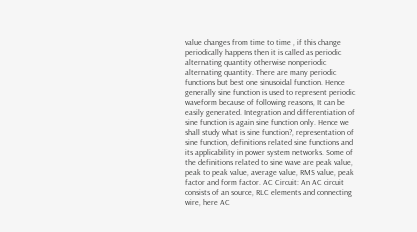value changes from time to time , if this change periodically happens then it is called as periodic alternating quantity otherwise nonperiodic alternating quantity. There are many periodic functions but best one sinusoidal function. Hence generally sine function is used to represent periodic waveform because of following reasons, It can be easily generated. Integration and differentiation of sine function is again sine function only. Hence we shall study what is sine function?, representation of sine function, definitions related sine functions and its applicability in power system networks. Some of the definitions related to sine wave are peak value, peak to peak value, average value, RMS value, peak factor and form factor. AC Circuit: An AC circuit consists of an source, RLC elements and connecting wire, here AC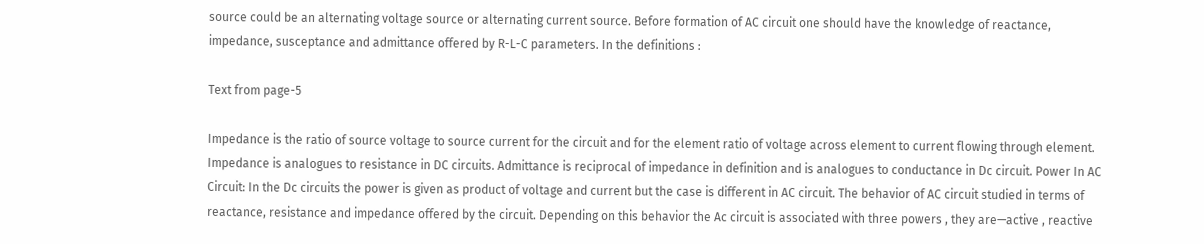source could be an alternating voltage source or alternating current source. Before formation of AC circuit one should have the knowledge of reactance, impedance, susceptance and admittance offered by R-L-C parameters. In the definitions :

Text from page-5

Impedance is the ratio of source voltage to source current for the circuit and for the element ratio of voltage across element to current flowing through element. Impedance is analogues to resistance in DC circuits. Admittance is reciprocal of impedance in definition and is analogues to conductance in Dc circuit. Power In AC Circuit: In the Dc circuits the power is given as product of voltage and current but the case is different in AC circuit. The behavior of AC circuit studied in terms of reactance, resistance and impedance offered by the circuit. Depending on this behavior the Ac circuit is associated with three powers , they are—active , reactive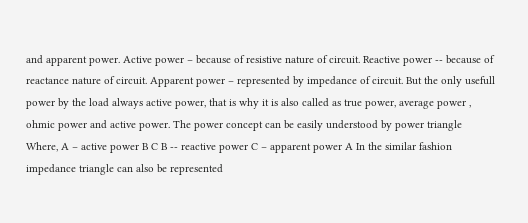and apparent power. Active power – because of resistive nature of circuit. Reactive power -- because of reactance nature of circuit. Apparent power – represented by impedance of circuit. But the only usefull power by the load always active power, that is why it is also called as true power, average power , ohmic power and active power. The power concept can be easily understood by power triangle Where, A – active power B C B -- reactive power C – apparent power A In the similar fashion impedance triangle can also be represented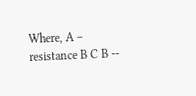Where, A – resistance B C B --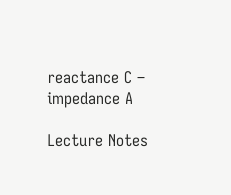reactance C – impedance A

Lecture Notes